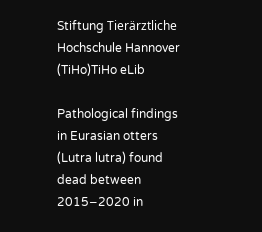Stiftung Tierärztliche Hochschule Hannover (TiHo)TiHo eLib

Pathological findings in Eurasian otters (Lutra lutra) found dead between 2015−2020 in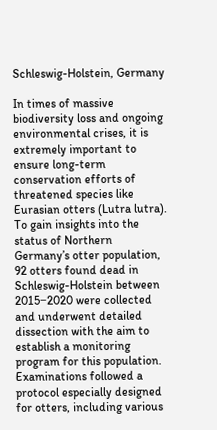Schleswig-Holstein, Germany

In times of massive biodiversity loss and ongoing environmental crises, it is extremely important to ensure long-term conservation efforts of threatened species like Eurasian otters (Lutra lutra). To gain insights into the status of Northern Germany’s otter population, 92 otters found dead in Schleswig-Holstein between 2015−2020 were collected and underwent detailed dissection with the aim to establish a monitoring program for this population. Examinations followed a protocol especially designed for otters, including various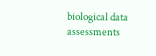biological data assessments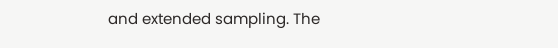and extended sampling. The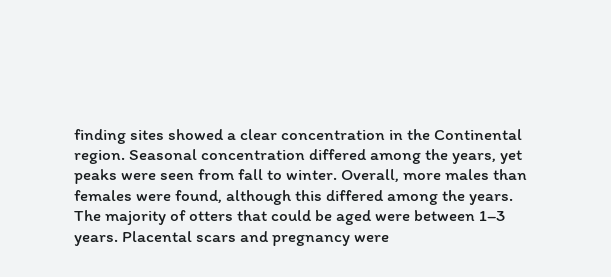finding sites showed a clear concentration in the Continental region. Seasonal concentration differed among the years, yet peaks were seen from fall to winter. Overall, more males than females were found, although this differed among the years. The majority of otters that could be aged were between 1–3 years. Placental scars and pregnancy were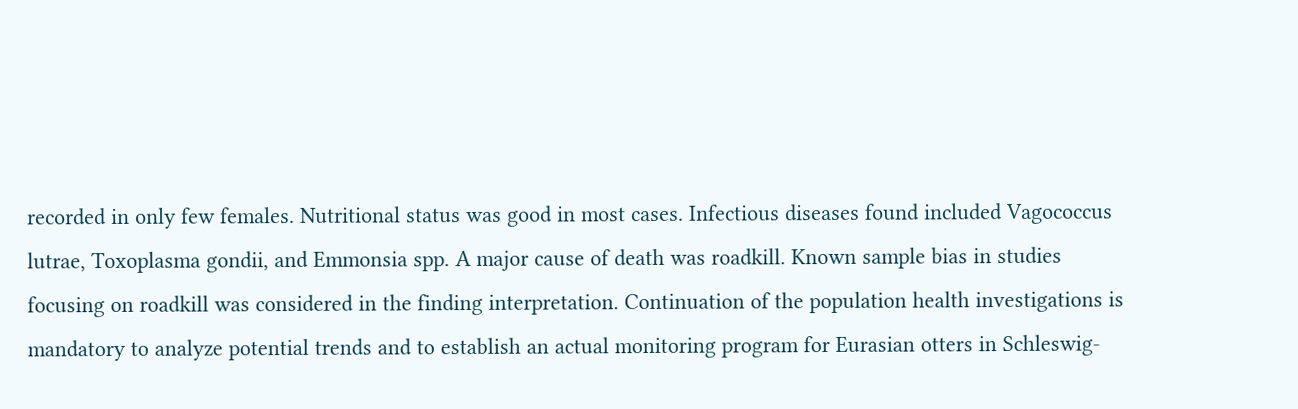recorded in only few females. Nutritional status was good in most cases. Infectious diseases found included Vagococcus lutrae, Toxoplasma gondii, and Emmonsia spp. A major cause of death was roadkill. Known sample bias in studies focusing on roadkill was considered in the finding interpretation. Continuation of the population health investigations is mandatory to analyze potential trends and to establish an actual monitoring program for Eurasian otters in Schleswig-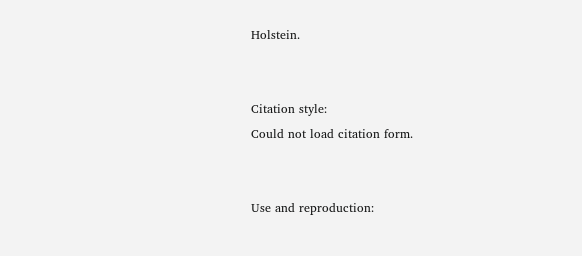Holstein.


Citation style:
Could not load citation form.


Use and reproduction: